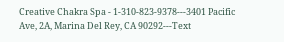Creative Chakra Spa - 1-310-823-9378---3401 Pacific Ave, 2A, Marina Del Rey, CA 90292---Text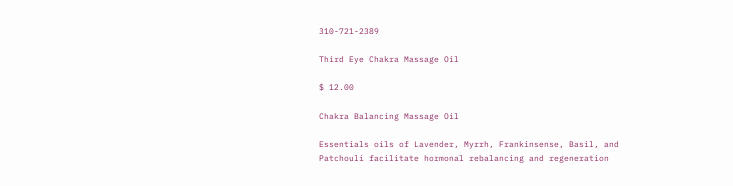310-721-2389

Third Eye Chakra Massage Oil

$ 12.00

Chakra Balancing Massage Oil

Essentials oils of Lavender, Myrrh, Frankinsense, Basil, and Patchouli facilitate hormonal rebalancing and regeneration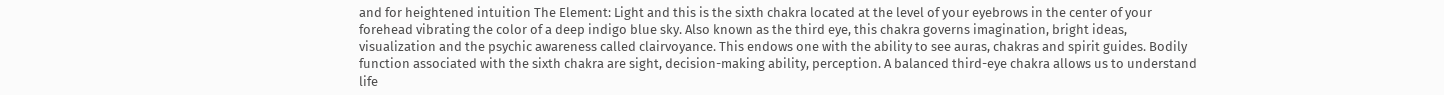and for heightened intuition The Element: Light and this is the sixth chakra located at the level of your eyebrows in the center of your forehead vibrating the color of a deep indigo blue sky. Also known as the third eye, this chakra governs imagination, bright ideas, visualization and the psychic awareness called clairvoyance. This endows one with the ability to see auras, chakras and spirit guides. Bodily function associated with the sixth chakra are sight, decision-making ability, perception. A balanced third-eye chakra allows us to understand life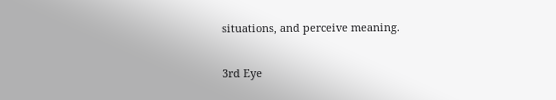situations, and perceive meaning.

3rd Eye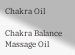Chakra Oil

Chakra Balance Massage Oil